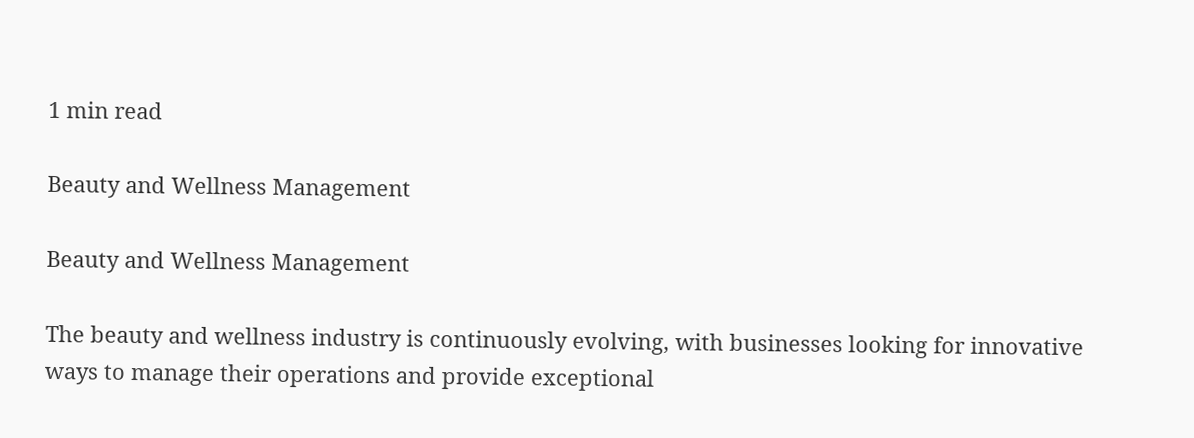1 min read

Beauty and Wellness Management

Beauty and Wellness Management

The beauty and wellness industry is continuously evolving, with businesses looking for innovative ways to manage their operations and provide exceptional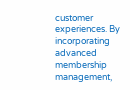customer experiences. By incorporating advanced membership management,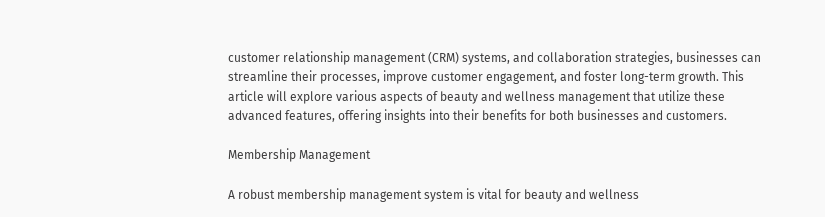customer relationship management (CRM) systems, and collaboration strategies, businesses can streamline their processes, improve customer engagement, and foster long-term growth. This article will explore various aspects of beauty and wellness management that utilize these advanced features, offering insights into their benefits for both businesses and customers.

Membership Management

A robust membership management system is vital for beauty and wellness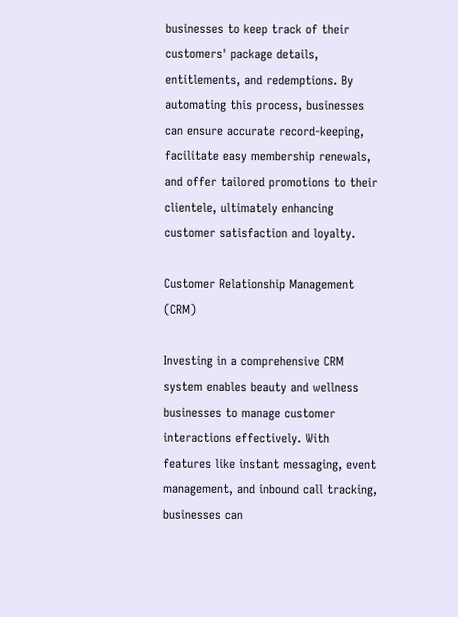businesses to keep track of their customers' package details, entitlements, and redemptions. By automating this process, businesses can ensure accurate record-keeping, facilitate easy membership renewals, and offer tailored promotions to their clientele, ultimately enhancing customer satisfaction and loyalty.

Customer Relationship Management (CRM)

Investing in a comprehensive CRM system enables beauty and wellness businesses to manage customer interactions effectively. With features like instant messaging, event management, and inbound call tracking, businesses can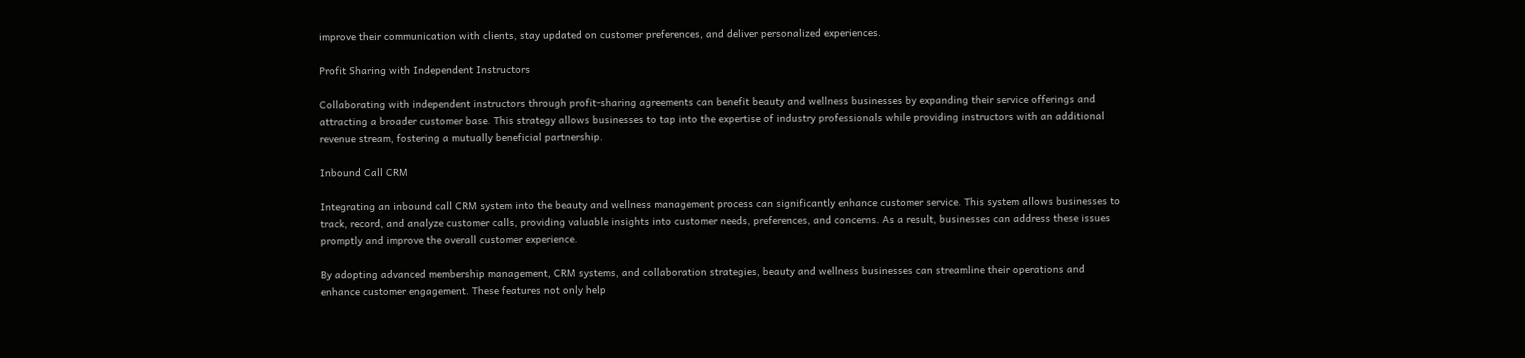improve their communication with clients, stay updated on customer preferences, and deliver personalized experiences.

Profit Sharing with Independent Instructors

Collaborating with independent instructors through profit-sharing agreements can benefit beauty and wellness businesses by expanding their service offerings and attracting a broader customer base. This strategy allows businesses to tap into the expertise of industry professionals while providing instructors with an additional revenue stream, fostering a mutually beneficial partnership.

Inbound Call CRM

Integrating an inbound call CRM system into the beauty and wellness management process can significantly enhance customer service. This system allows businesses to track, record, and analyze customer calls, providing valuable insights into customer needs, preferences, and concerns. As a result, businesses can address these issues promptly and improve the overall customer experience.

By adopting advanced membership management, CRM systems, and collaboration strategies, beauty and wellness businesses can streamline their operations and enhance customer engagement. These features not only help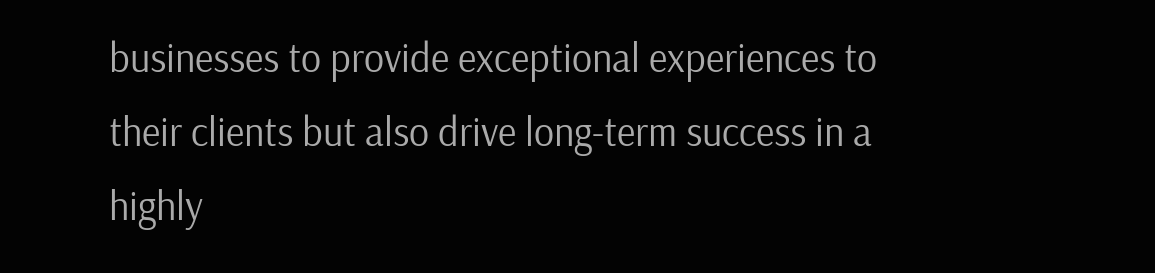businesses to provide exceptional experiences to their clients but also drive long-term success in a highly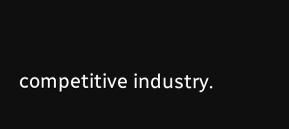competitive industry.